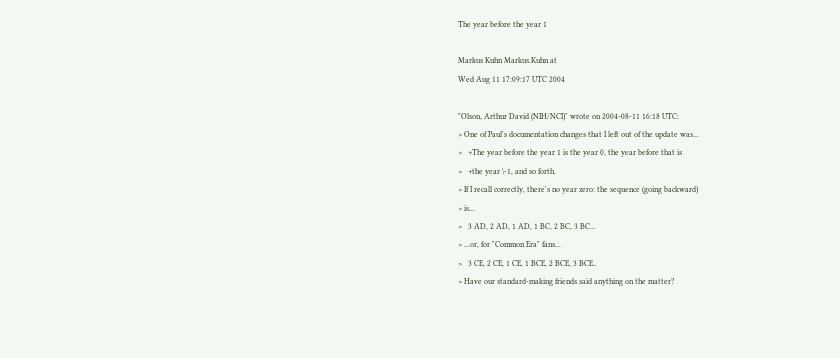The year before the year 1

Markus Kuhn Markus.Kuhn at
Wed Aug 11 17:09:17 UTC 2004

"Olson, Arthur David (NIH/NCI)" wrote on 2004-08-11 16:18 UTC:
> One of Paul's documentation changes that I left out of the update was...
>   +The year before the year 1 is the year 0, the year before that is
>   +the year \-1, and so forth.
> If I recall correctly, there's no year zero: the sequence (going backward)
> is...
>   3 AD, 2 AD, 1 AD, 1 BC, 2 BC, 3 BC...
> ...or, for "Common Era" fans...
>   3 CE, 2 CE, 1 CE, 1 BCE, 2 BCE, 3 BCE..
> Have our standard-making friends said anything on the matter?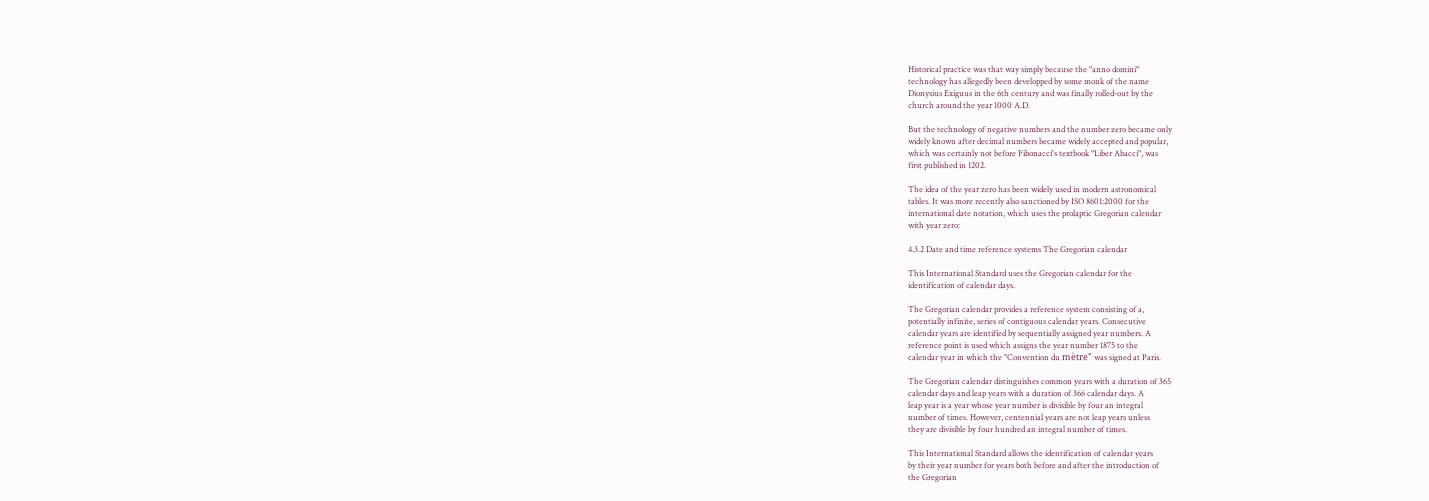Historical practice was that way simply because the "anno domini"
technology has allegedly been developped by some monk of the name
Dionysius Exiguus in the 6th century and was finally rolled-out by the
church around the year 1000 A.D.

But the technology of negative numbers and the number zero became only
widely known after decimal numbers became widely accepted and popular,
which was certainly not before Fibonacci's textbook "Liber Abacci", was
first published in 1202.

The idea of the year zero has been widely used in modern astronomical
tables. It was more recently also sanctioned by ISO 8601:2000 for the
international date notation, which uses the prolaptic Gregorian calendar
with year zero:

4.3.2 Date and time reference systems The Gregorian calendar

This International Standard uses the Gregorian calendar for the
identification of calendar days.

The Gregorian calendar provides a reference system consisting of a,
potentially infinite, series of contiguous calendar years. Consecutive
calendar years are identified by sequentially assigned year numbers. A
reference point is used which assigns the year number 1875 to the
calendar year in which the "Convention du mètre" was signed at Paris.

The Gregorian calendar distinguishes common years with a duration of 365
calendar days and leap years with a duration of 366 calendar days. A
leap year is a year whose year number is divisible by four an integral
number of times. However, centennial years are not leap years unless
they are divisible by four hundred an integral number of times.

This International Standard allows the identification of calendar years
by their year number for years both before and after the introduction of
the Gregorian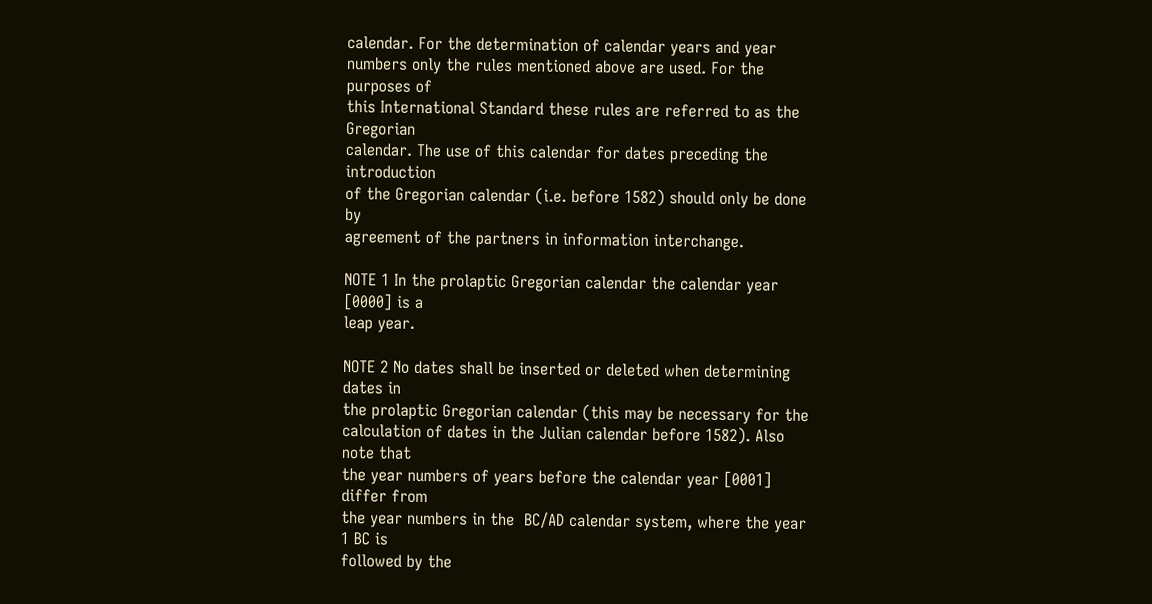calendar. For the determination of calendar years and year
numbers only the rules mentioned above are used. For the purposes of
this International Standard these rules are referred to as the Gregorian
calendar. The use of this calendar for dates preceding the introduction
of the Gregorian calendar (i.e. before 1582) should only be done by
agreement of the partners in information interchange.

NOTE 1 In the prolaptic Gregorian calendar the calendar year [0000] is a
leap year.

NOTE 2 No dates shall be inserted or deleted when determining dates in
the prolaptic Gregorian calendar (this may be necessary for the
calculation of dates in the Julian calendar before 1582). Also note that
the year numbers of years before the calendar year [0001] differ from
the year numbers in the  BC/AD calendar system, where the year 1 BC is
followed by the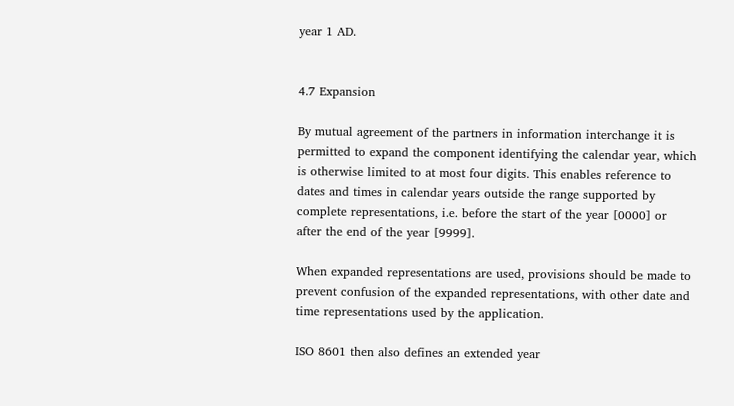year 1 AD.


4.7 Expansion

By mutual agreement of the partners in information interchange it is
permitted to expand the component identifying the calendar year, which
is otherwise limited to at most four digits. This enables reference to
dates and times in calendar years outside the range supported by
complete representations, i.e. before the start of the year [0000] or
after the end of the year [9999].

When expanded representations are used, provisions should be made to
prevent confusion of the expanded representations, with other date and
time representations used by the application.

ISO 8601 then also defines an extended year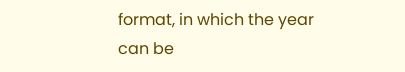format, in which the year
can be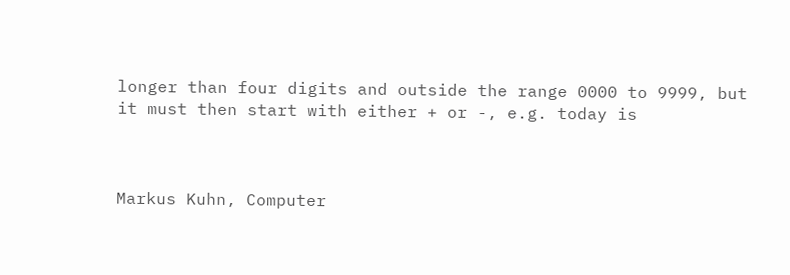longer than four digits and outside the range 0000 to 9999, but
it must then start with either + or -, e.g. today is



Markus Kuhn, Computer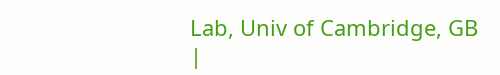Lab, Univ of Cambridge, GB |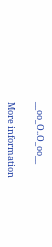__oo_O..O_oo__

More information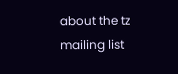about the tz mailing list